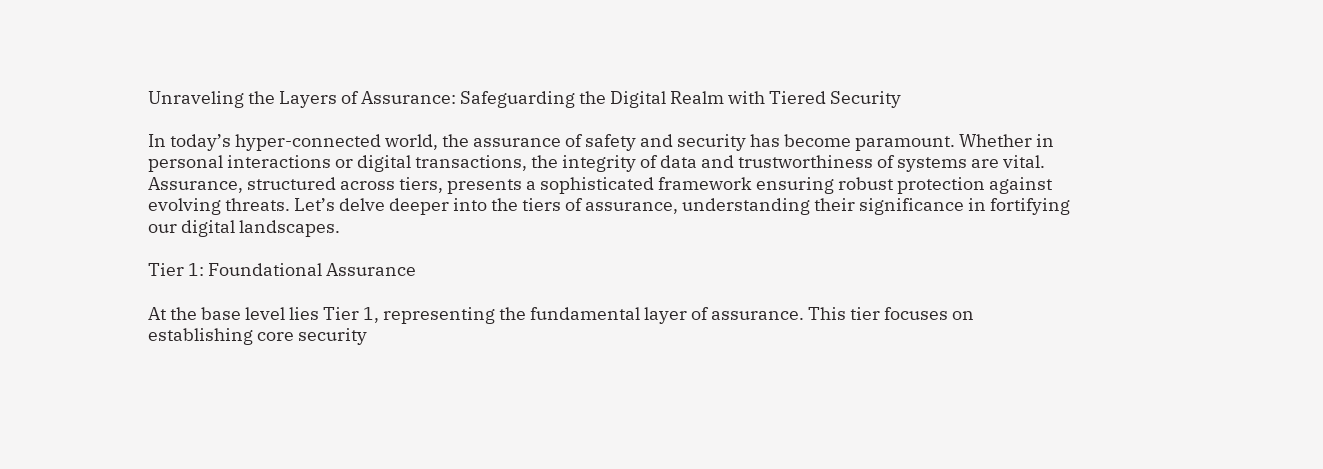Unraveling the Layers of Assurance: Safeguarding the Digital Realm with Tiered Security

In today’s hyper-connected world, the assurance of safety and security has become paramount. Whether in personal interactions or digital transactions, the integrity of data and trustworthiness of systems are vital. Assurance, structured across tiers, presents a sophisticated framework ensuring robust protection against evolving threats. Let’s delve deeper into the tiers of assurance, understanding their significance in fortifying our digital landscapes.

Tier 1: Foundational Assurance

At the base level lies Tier 1, representing the fundamental layer of assurance. This tier focuses on establishing core security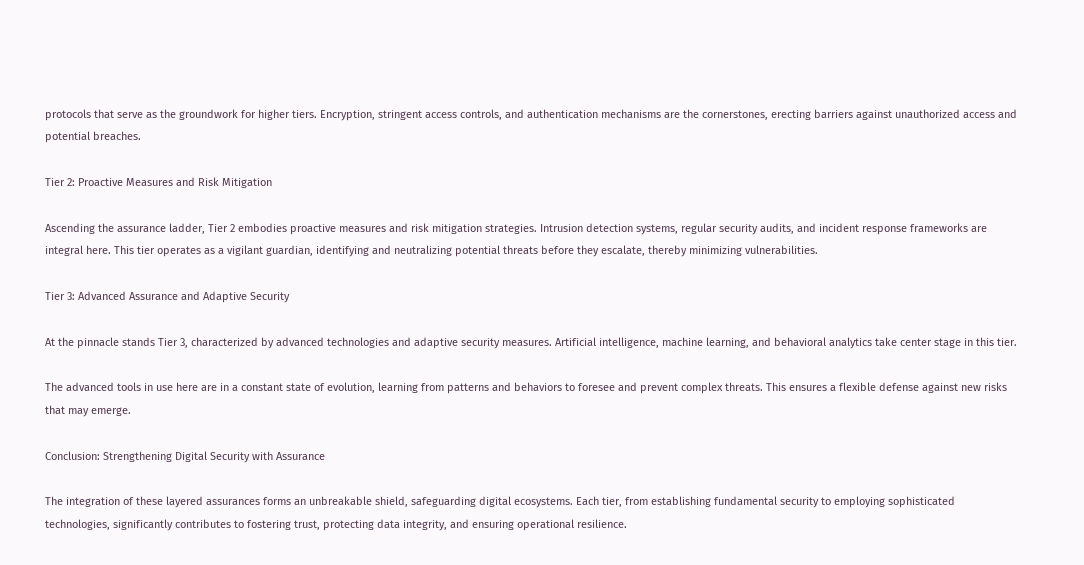protocols that serve as the groundwork for higher tiers. Encryption, stringent access controls, and authentication mechanisms are the cornerstones, erecting barriers against unauthorized access and potential breaches.

Tier 2: Proactive Measures and Risk Mitigation

Ascending the assurance ladder, Tier 2 embodies proactive measures and risk mitigation strategies. Intrusion detection systems, regular security audits, and incident response frameworks are integral here. This tier operates as a vigilant guardian, identifying and neutralizing potential threats before they escalate, thereby minimizing vulnerabilities.

Tier 3: Advanced Assurance and Adaptive Security

At the pinnacle stands Tier 3, characterized by advanced technologies and adaptive security measures. Artificial intelligence, machine learning, and behavioral analytics take center stage in this tier.

The advanced tools in use here are in a constant state of evolution, learning from patterns and behaviors to foresee and prevent complex threats. This ensures a flexible defense against new risks that may emerge.

Conclusion: Strengthening Digital Security with Assurance

The integration of these layered assurances forms an unbreakable shield, safeguarding digital ecosystems. Each tier, from establishing fundamental security to employing sophisticated technologies, significantly contributes to fostering trust, protecting data integrity, and ensuring operational resilience.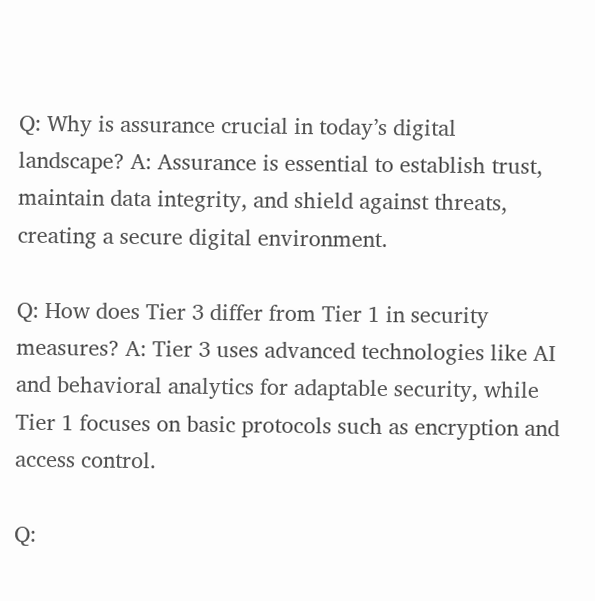Q: Why is assurance crucial in today’s digital landscape? A: Assurance is essential to establish trust, maintain data integrity, and shield against threats, creating a secure digital environment.

Q: How does Tier 3 differ from Tier 1 in security measures? A: Tier 3 uses advanced technologies like AI and behavioral analytics for adaptable security, while Tier 1 focuses on basic protocols such as encryption and access control.

Q: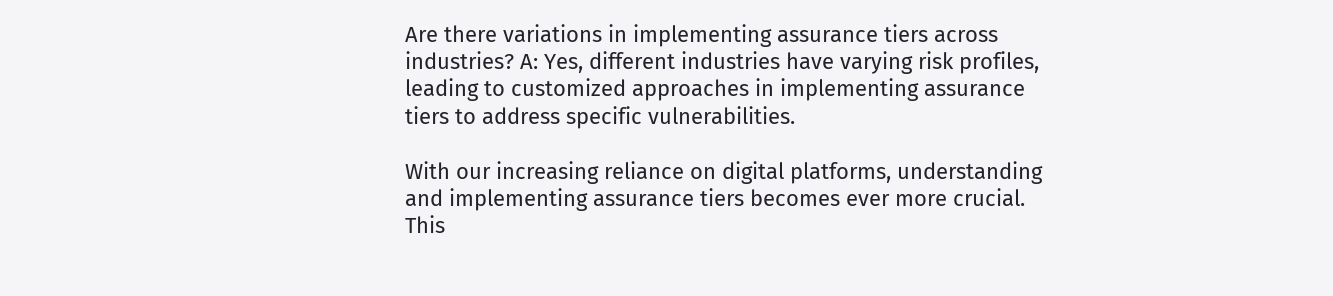Are there variations in implementing assurance tiers across industries? A: Yes, different industries have varying risk profiles, leading to customized approaches in implementing assurance tiers to address specific vulnerabilities.

With our increasing reliance on digital platforms, understanding and implementing assurance tiers becomes ever more crucial. This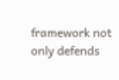framework not only defends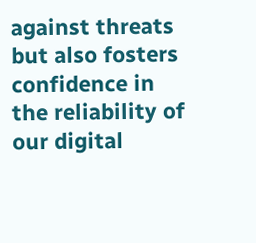against threats but also fosters confidence in the reliability of our digital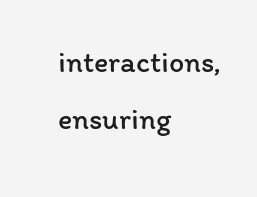interactions, ensuring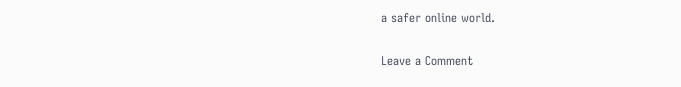a safer online world.

Leave a Comment